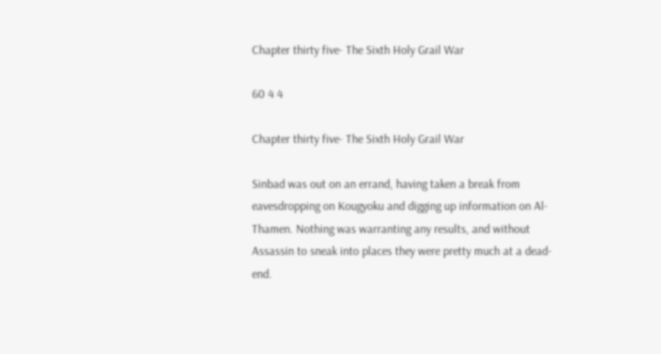Chapter thirty five- The Sixth Holy Grail War

60 4 4

Chapter thirty five- The Sixth Holy Grail War

Sinbad was out on an errand, having taken a break from eavesdropping on Kougyoku and digging up information on Al-Thamen. Nothing was warranting any results, and without Assassin to sneak into places they were pretty much at a dead-end.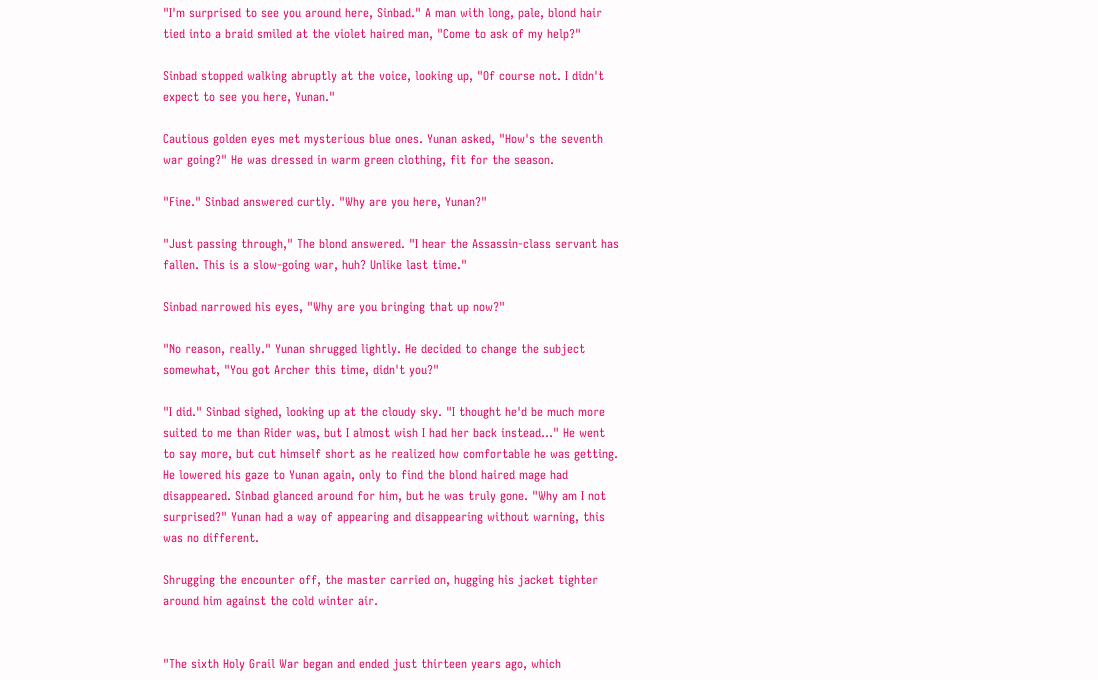"I'm surprised to see you around here, Sinbad." A man with long, pale, blond hair tied into a braid smiled at the violet haired man, "Come to ask of my help?"

Sinbad stopped walking abruptly at the voice, looking up, "Of course not. I didn't expect to see you here, Yunan."

Cautious golden eyes met mysterious blue ones. Yunan asked, "How's the seventh war going?" He was dressed in warm green clothing, fit for the season.

"Fine." Sinbad answered curtly. "Why are you here, Yunan?"

"Just passing through," The blond answered. "I hear the Assassin-class servant has fallen. This is a slow-going war, huh? Unlike last time."

Sinbad narrowed his eyes, "Why are you bringing that up now?"

"No reason, really." Yunan shrugged lightly. He decided to change the subject somewhat, "You got Archer this time, didn't you?"

"I did." Sinbad sighed, looking up at the cloudy sky. "I thought he'd be much more suited to me than Rider was, but I almost wish I had her back instead..." He went to say more, but cut himself short as he realized how comfortable he was getting. He lowered his gaze to Yunan again, only to find the blond haired mage had disappeared. Sinbad glanced around for him, but he was truly gone. "Why am I not surprised?" Yunan had a way of appearing and disappearing without warning, this was no different.

Shrugging the encounter off, the master carried on, hugging his jacket tighter around him against the cold winter air.


"The sixth Holy Grail War began and ended just thirteen years ago, which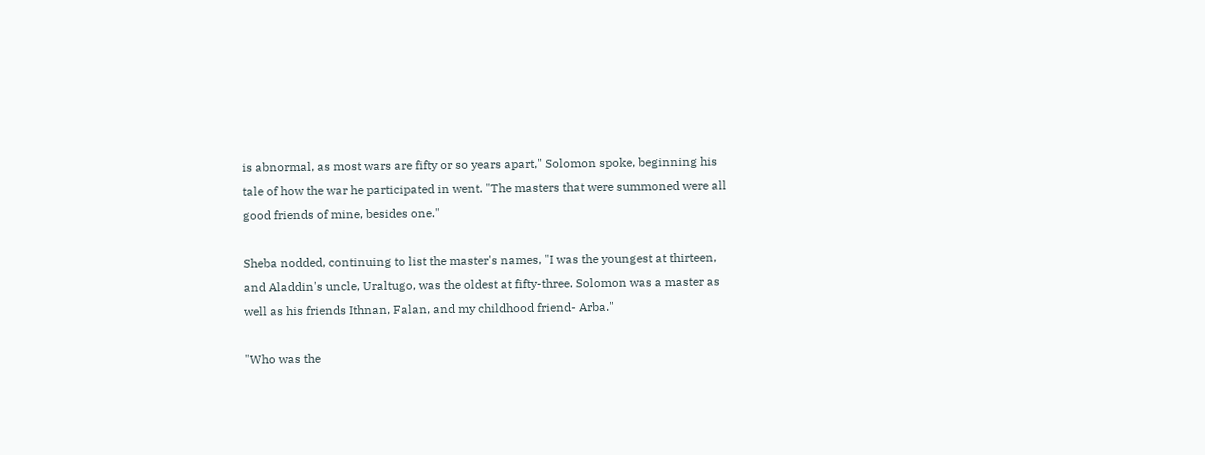is abnormal, as most wars are fifty or so years apart," Solomon spoke, beginning his tale of how the war he participated in went. "The masters that were summoned were all good friends of mine, besides one."

Sheba nodded, continuing to list the master's names, "I was the youngest at thirteen, and Aladdin's uncle, Uraltugo, was the oldest at fifty-three. Solomon was a master as well as his friends Ithnan, Falan, and my childhood friend- Arba."

"Who was the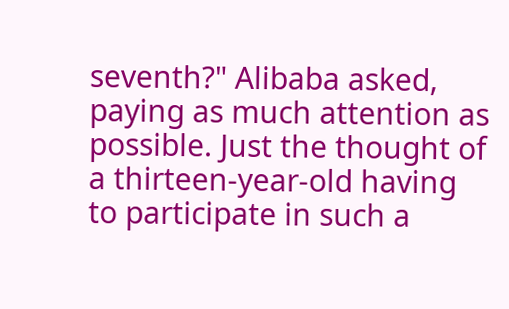seventh?" Alibaba asked, paying as much attention as possible. Just the thought of a thirteen-year-old having to participate in such a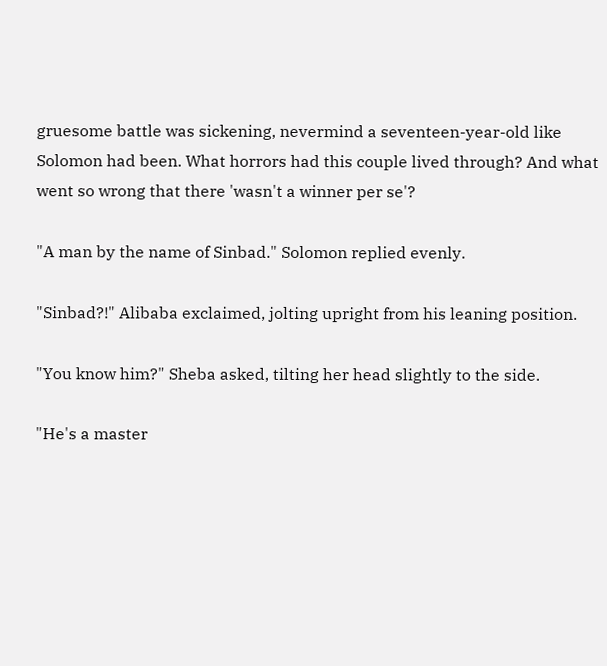gruesome battle was sickening, nevermind a seventeen-year-old like Solomon had been. What horrors had this couple lived through? And what went so wrong that there 'wasn't a winner per se'?

"A man by the name of Sinbad." Solomon replied evenly.

"Sinbad?!" Alibaba exclaimed, jolting upright from his leaning position.

"You know him?" Sheba asked, tilting her head slightly to the side.

"He's a master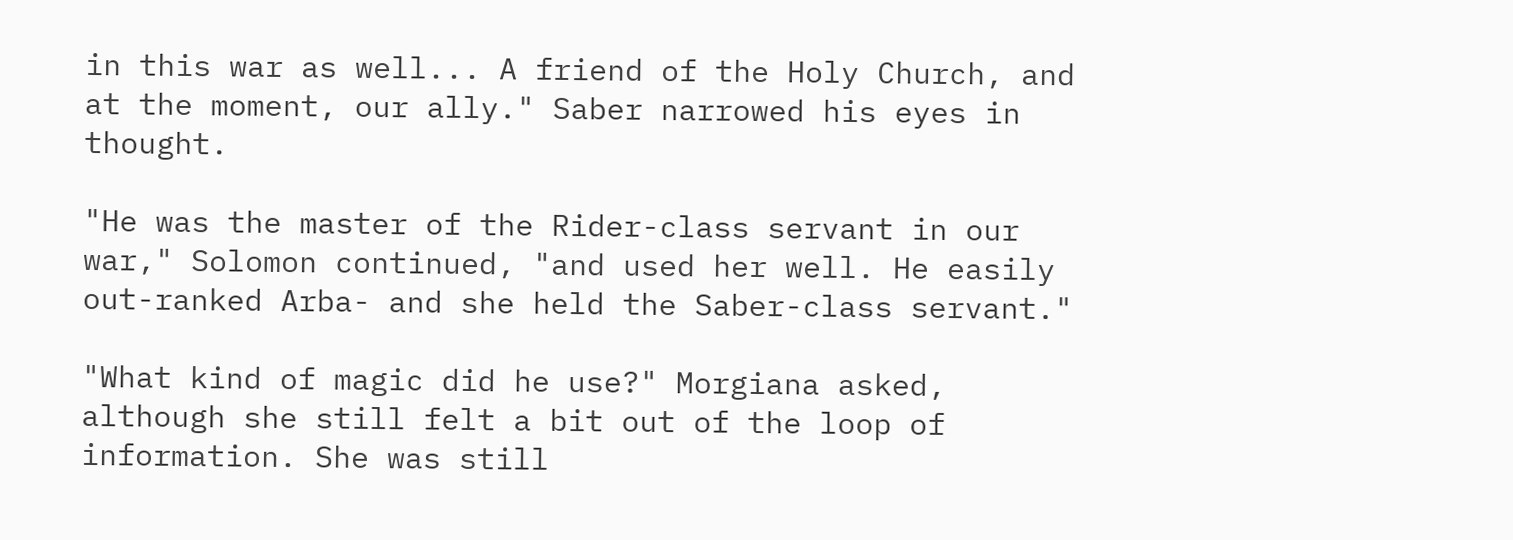in this war as well... A friend of the Holy Church, and at the moment, our ally." Saber narrowed his eyes in thought.

"He was the master of the Rider-class servant in our war," Solomon continued, "and used her well. He easily out-ranked Arba- and she held the Saber-class servant."

"What kind of magic did he use?" Morgiana asked, although she still felt a bit out of the loop of information. She was still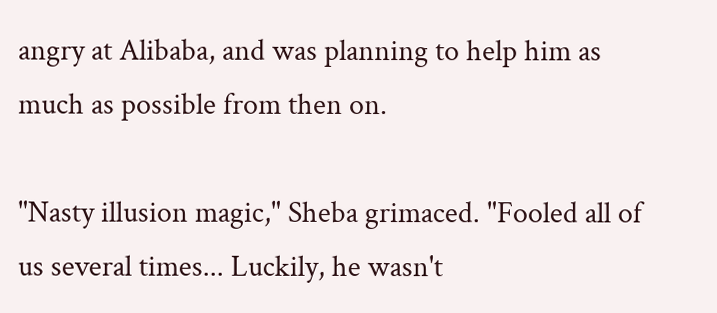angry at Alibaba, and was planning to help him as much as possible from then on.

"Nasty illusion magic," Sheba grimaced. "Fooled all of us several times... Luckily, he wasn't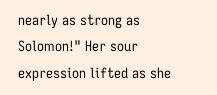nearly as strong as Solomon!" Her sour expression lifted as she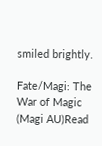smiled brightly.

Fate/Magi: The War of Magic (Magi AU)Read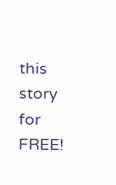this story for FREE!